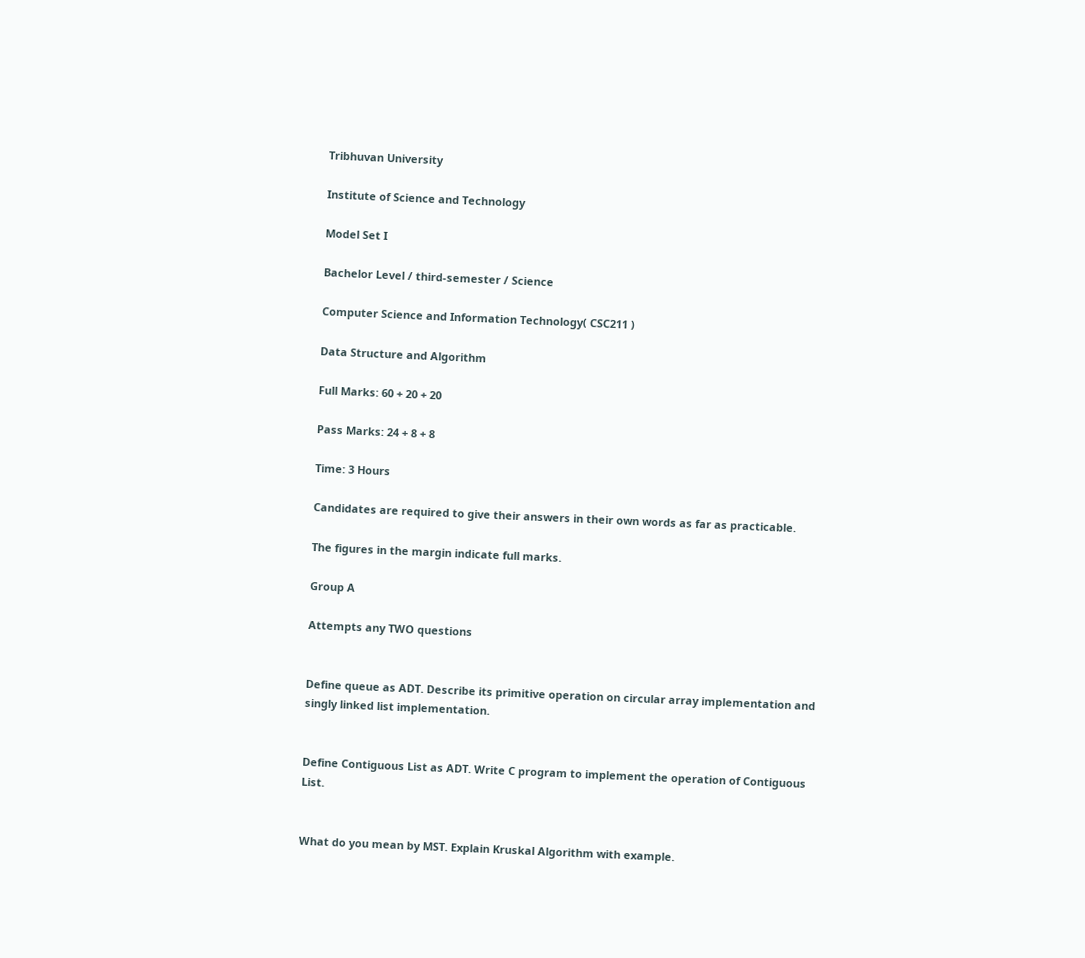Tribhuvan University

Institute of Science and Technology

Model Set I

Bachelor Level / third-semester / Science

Computer Science and Information Technology( CSC211 )

Data Structure and Algorithm

Full Marks: 60 + 20 + 20

Pass Marks: 24 + 8 + 8

Time: 3 Hours

Candidates are required to give their answers in their own words as far as practicable.

The figures in the margin indicate full marks.

Group A

Attempts any TWO questions


Define queue as ADT. Describe its primitive operation on circular array implementation and singly linked list implementation.


Define Contiguous List as ADT. Write C program to implement the operation of Contiguous List.


What do you mean by MST. Explain Kruskal Algorithm with example.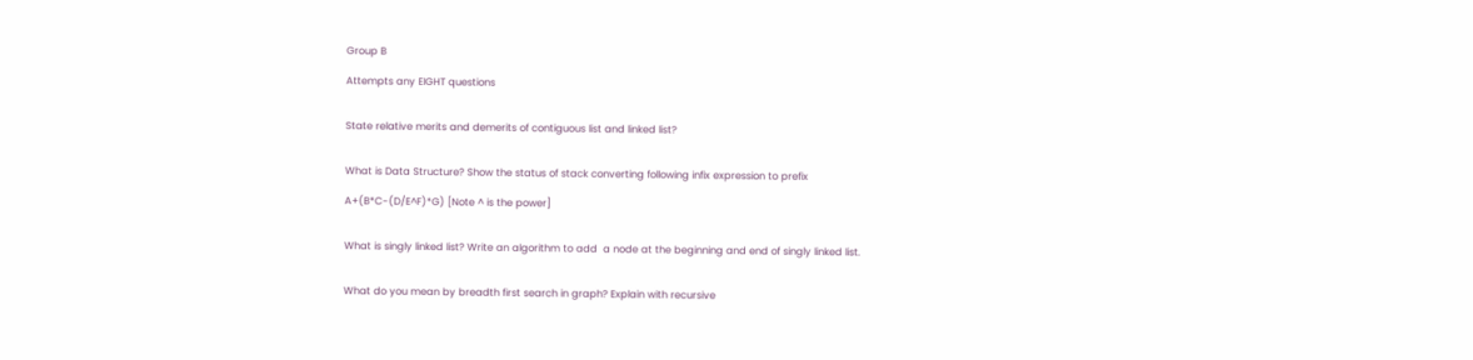Group B

Attempts any EIGHT questions


State relative merits and demerits of contiguous list and linked list?


What is Data Structure? Show the status of stack converting following infix expression to prefix

A+(B*C-(D/E^F)*G) [Note ^ is the power]


What is singly linked list? Write an algorithm to add  a node at the beginning and end of singly linked list.


What do you mean by breadth first search in graph? Explain with recursive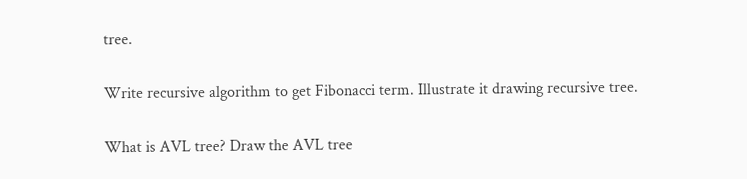tree.


Write recursive algorithm to get Fibonacci term. Illustrate it drawing recursive tree.


What is AVL tree? Draw the AVL tree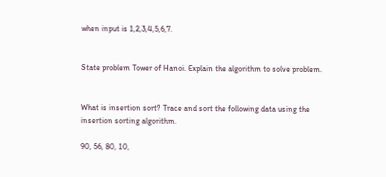when input is 1,2,3,4,5,6,7.


State problem Tower of Hanoi. Explain the algorithm to solve problem.


What is insertion sort? Trace and sort the following data using the insertion sorting algorithm.

90, 56, 80, 10,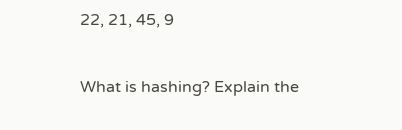22, 21, 45, 9


What is hashing? Explain the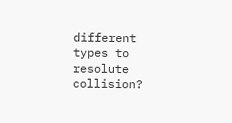different types to resolute collision?